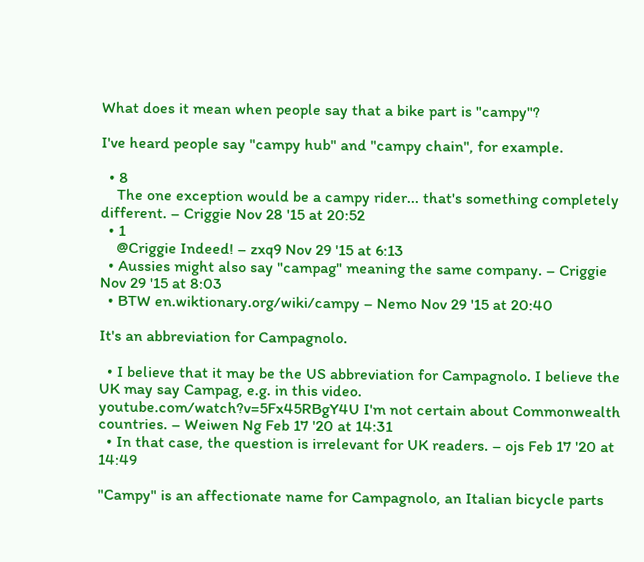What does it mean when people say that a bike part is "campy"?

I've heard people say "campy hub" and "campy chain", for example.

  • 8
    The one exception would be a campy rider... that's something completely different. – Criggie Nov 28 '15 at 20:52
  • 1
    @Criggie Indeed! – zxq9 Nov 29 '15 at 6:13
  • Aussies might also say "campag" meaning the same company. – Criggie Nov 29 '15 at 8:03
  • BTW en.wiktionary.org/wiki/campy – Nemo Nov 29 '15 at 20:40

It's an abbreviation for Campagnolo.

  • I believe that it may be the US abbreviation for Campagnolo. I believe the UK may say Campag, e.g. in this video. youtube.com/watch?v=5Fx45RBgY4U I'm not certain about Commonwealth countries. – Weiwen Ng Feb 17 '20 at 14:31
  • In that case, the question is irrelevant for UK readers. – ojs Feb 17 '20 at 14:49

"Campy" is an affectionate name for Campagnolo, an Italian bicycle parts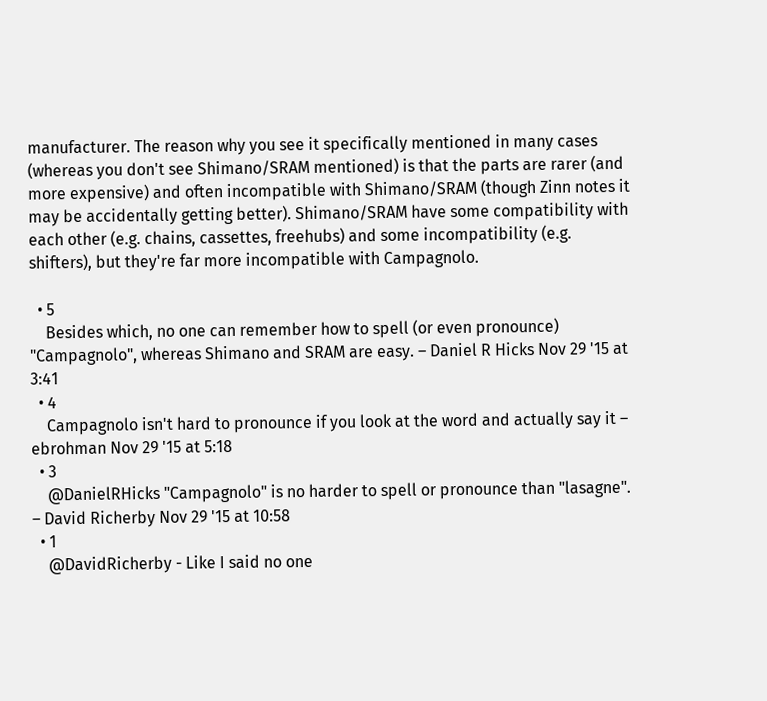manufacturer. The reason why you see it specifically mentioned in many cases (whereas you don't see Shimano/SRAM mentioned) is that the parts are rarer (and more expensive) and often incompatible with Shimano/SRAM (though Zinn notes it may be accidentally getting better). Shimano/SRAM have some compatibility with each other (e.g. chains, cassettes, freehubs) and some incompatibility (e.g. shifters), but they're far more incompatible with Campagnolo.

  • 5
    Besides which, no one can remember how to spell (or even pronounce) "Campagnolo", whereas Shimano and SRAM are easy. – Daniel R Hicks Nov 29 '15 at 3:41
  • 4
    Campagnolo isn't hard to pronounce if you look at the word and actually say it – ebrohman Nov 29 '15 at 5:18
  • 3
    @DanielRHicks "Campagnolo" is no harder to spell or pronounce than "lasagne". – David Richerby Nov 29 '15 at 10:58
  • 1
    @DavidRicherby - Like I said no one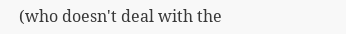(who doesn't deal with the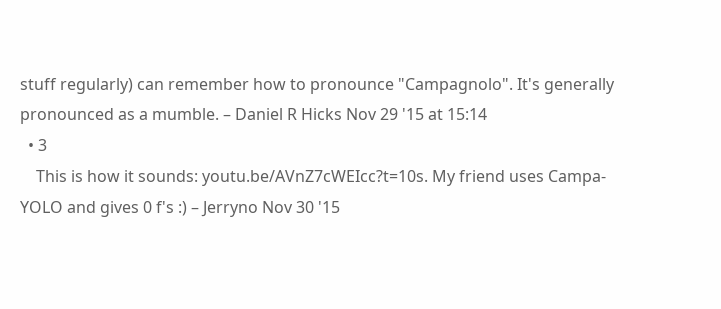stuff regularly) can remember how to pronounce "Campagnolo". It's generally pronounced as a mumble. – Daniel R Hicks Nov 29 '15 at 15:14
  • 3
    This is how it sounds: youtu.be/AVnZ7cWEIcc?t=10s. My friend uses Campa-YOLO and gives 0 f's :) – Jerryno Nov 30 '15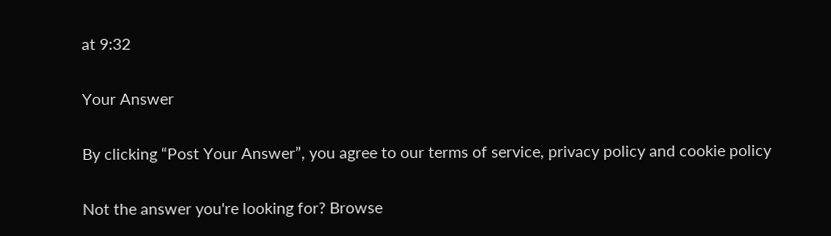at 9:32

Your Answer

By clicking “Post Your Answer”, you agree to our terms of service, privacy policy and cookie policy

Not the answer you're looking for? Browse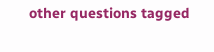other questions tagged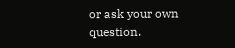or ask your own question.